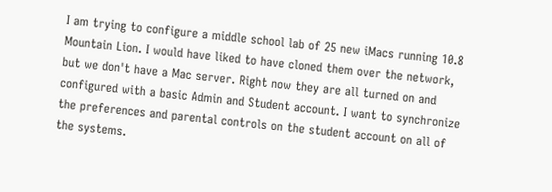I am trying to configure a middle school lab of 25 new iMacs running 10.8 Mountain Lion. I would have liked to have cloned them over the network, but we don't have a Mac server. Right now they are all turned on and configured with a basic Admin and Student account. I want to synchronize the preferences and parental controls on the student account on all of the systems.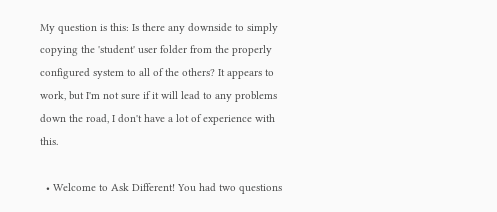My question is this: Is there any downside to simply copying the 'student' user folder from the properly configured system to all of the others? It appears to work, but I'm not sure if it will lead to any problems down the road, I don't have a lot of experience with this.

  • Welcome to Ask Different! You had two questions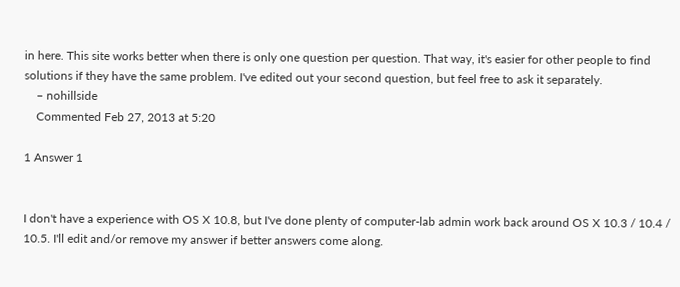in here. This site works better when there is only one question per question. That way, it's easier for other people to find solutions if they have the same problem. I've edited out your second question, but feel free to ask it separately.
    – nohillside
    Commented Feb 27, 2013 at 5:20

1 Answer 1


I don't have a experience with OS X 10.8, but I've done plenty of computer-lab admin work back around OS X 10.3 / 10.4 / 10.5. I'll edit and/or remove my answer if better answers come along.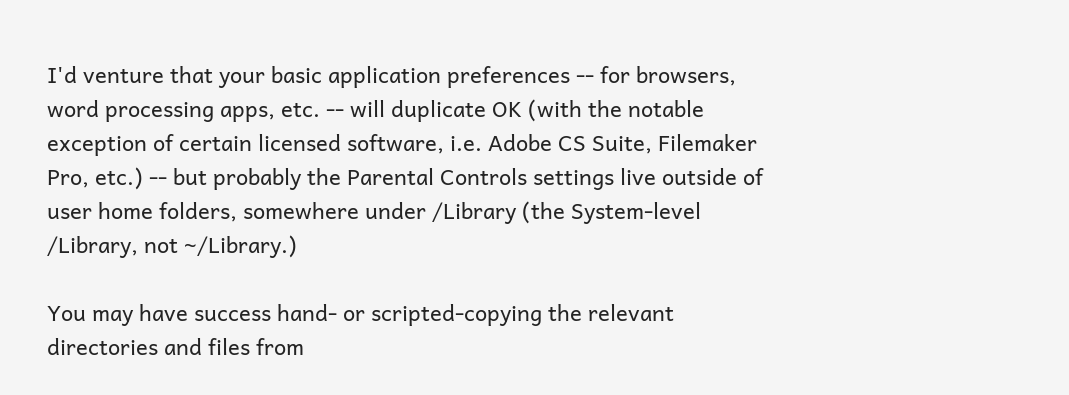I'd venture that your basic application preferences -- for browsers, word processing apps, etc. -- will duplicate OK (with the notable exception of certain licensed software, i.e. Adobe CS Suite, Filemaker Pro, etc.) -- but probably the Parental Controls settings live outside of user home folders, somewhere under /Library (the System-level /Library, not ~/Library.)

You may have success hand- or scripted-copying the relevant directories and files from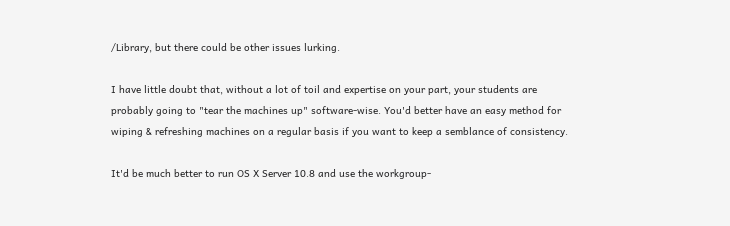/Library, but there could be other issues lurking.

I have little doubt that, without a lot of toil and expertise on your part, your students are probably going to "tear the machines up" software-wise. You'd better have an easy method for wiping & refreshing machines on a regular basis if you want to keep a semblance of consistency.

It'd be much better to run OS X Server 10.8 and use the workgroup-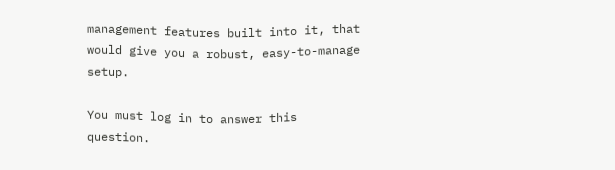management features built into it, that would give you a robust, easy-to-manage setup.

You must log in to answer this question.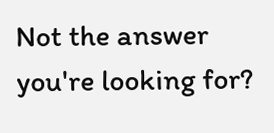Not the answer you're looking for?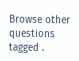Browse other questions tagged .